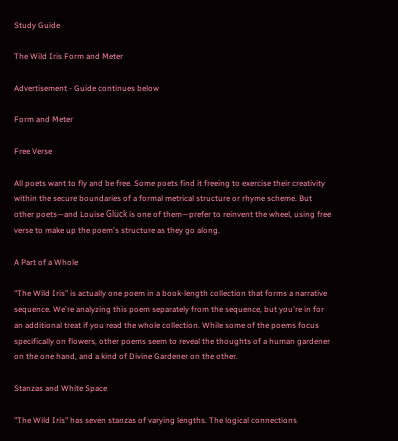Study Guide

The Wild Iris Form and Meter

Advertisement - Guide continues below

Form and Meter

Free Verse

All poets want to fly and be free. Some poets find it freeing to exercise their creativity within the secure boundaries of a formal metrical structure or rhyme scheme. But other poets—and Louise Glück is one of them—prefer to reinvent the wheel, using free verse to make up the poem's structure as they go along.

A Part of a Whole

"The Wild Iris" is actually one poem in a book-length collection that forms a narrative sequence. We're analyzing this poem separately from the sequence, but you're in for an additional treat if you read the whole collection. While some of the poems focus specifically on flowers, other poems seem to reveal the thoughts of a human gardener on the one hand, and a kind of Divine Gardener on the other.

Stanzas and White Space

"The Wild Iris" has seven stanzas of varying lengths. The logical connections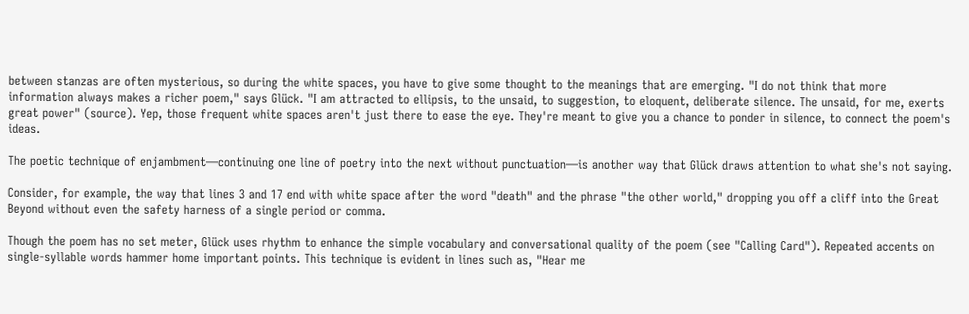between stanzas are often mysterious, so during the white spaces, you have to give some thought to the meanings that are emerging. "I do not think that more information always makes a richer poem," says Glück. "I am attracted to ellipsis, to the unsaid, to suggestion, to eloquent, deliberate silence. The unsaid, for me, exerts great power" (source). Yep, those frequent white spaces aren't just there to ease the eye. They're meant to give you a chance to ponder in silence, to connect the poem's ideas.

The poetic technique of enjambment—continuing one line of poetry into the next without punctuation—is another way that Glück draws attention to what she's not saying.

Consider, for example, the way that lines 3 and 17 end with white space after the word "death" and the phrase "the other world," dropping you off a cliff into the Great Beyond without even the safety harness of a single period or comma.

Though the poem has no set meter, Glück uses rhythm to enhance the simple vocabulary and conversational quality of the poem (see "Calling Card"). Repeated accents on single-syllable words hammer home important points. This technique is evident in lines such as, "Hear me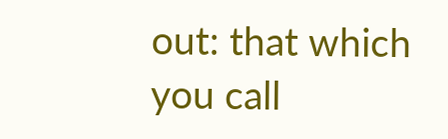out: that which you call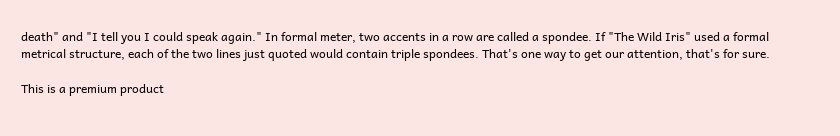death" and "I tell you I could speak again." In formal meter, two accents in a row are called a spondee. If "The Wild Iris" used a formal metrical structure, each of the two lines just quoted would contain triple spondees. That's one way to get our attention, that's for sure.

This is a premium product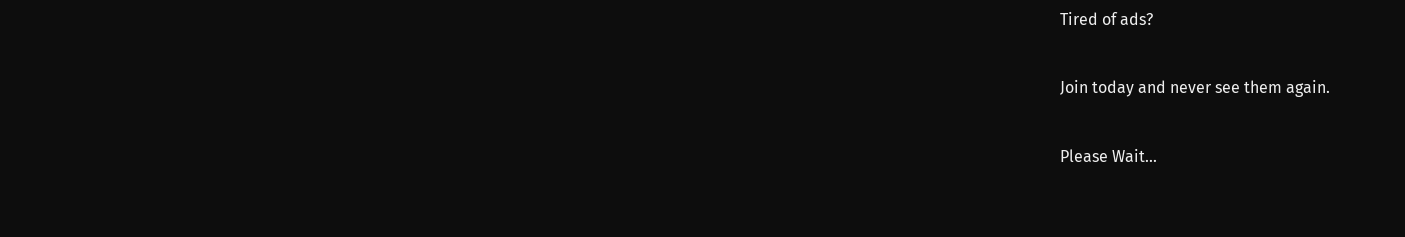Tired of ads?

Join today and never see them again.

Please Wait...